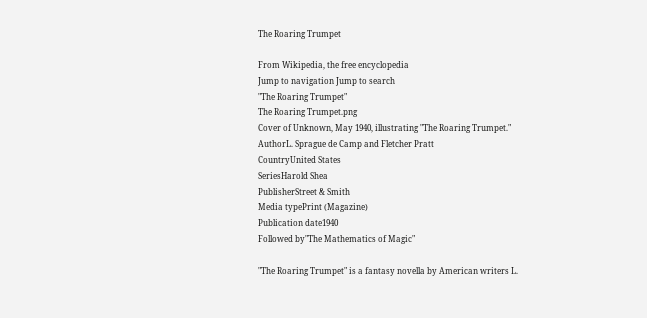The Roaring Trumpet

From Wikipedia, the free encyclopedia
Jump to navigation Jump to search
"The Roaring Trumpet"
The Roaring Trumpet.png
Cover of Unknown, May 1940, illustrating "The Roaring Trumpet."
AuthorL. Sprague de Camp and Fletcher Pratt
CountryUnited States
SeriesHarold Shea
PublisherStreet & Smith
Media typePrint (Magazine)
Publication date1940
Followed by"The Mathematics of Magic"

"The Roaring Trumpet" is a fantasy novella by American writers L.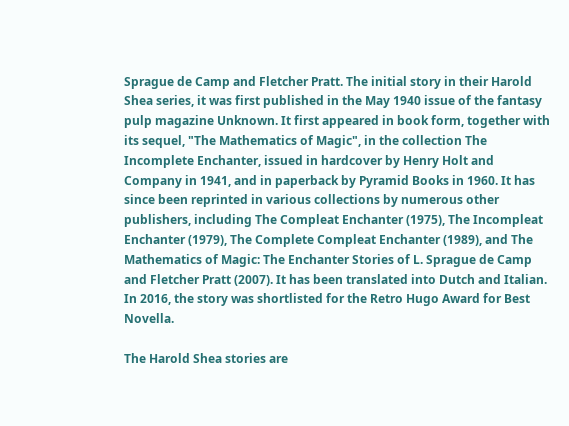Sprague de Camp and Fletcher Pratt. The initial story in their Harold Shea series, it was first published in the May 1940 issue of the fantasy pulp magazine Unknown. It first appeared in book form, together with its sequel, "The Mathematics of Magic", in the collection The Incomplete Enchanter, issued in hardcover by Henry Holt and Company in 1941, and in paperback by Pyramid Books in 1960. It has since been reprinted in various collections by numerous other publishers, including The Compleat Enchanter (1975), The Incompleat Enchanter (1979), The Complete Compleat Enchanter (1989), and The Mathematics of Magic: The Enchanter Stories of L. Sprague de Camp and Fletcher Pratt (2007). It has been translated into Dutch and Italian. In 2016, the story was shortlisted for the Retro Hugo Award for Best Novella.

The Harold Shea stories are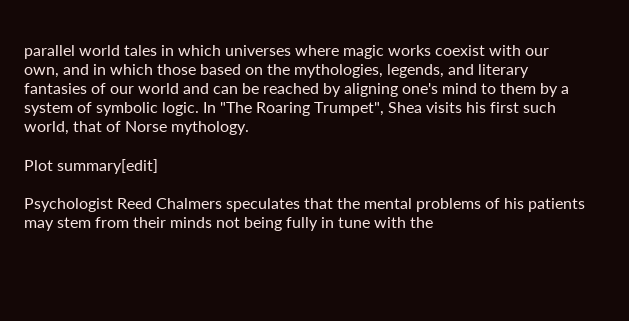parallel world tales in which universes where magic works coexist with our own, and in which those based on the mythologies, legends, and literary fantasies of our world and can be reached by aligning one's mind to them by a system of symbolic logic. In "The Roaring Trumpet", Shea visits his first such world, that of Norse mythology.

Plot summary[edit]

Psychologist Reed Chalmers speculates that the mental problems of his patients may stem from their minds not being fully in tune with the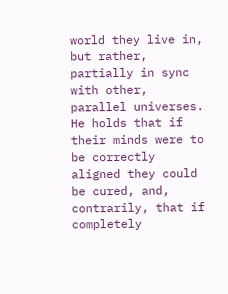world they live in, but rather, partially in sync with other, parallel universes. He holds that if their minds were to be correctly aligned they could be cured, and, contrarily, that if completely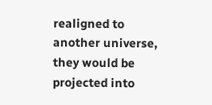realigned to another universe, they would be projected into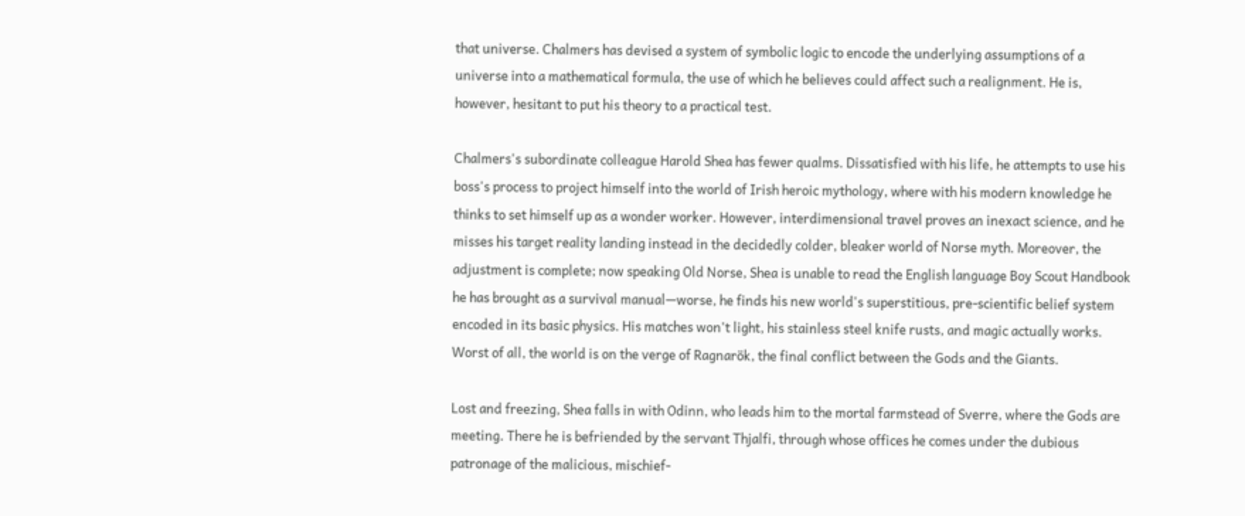that universe. Chalmers has devised a system of symbolic logic to encode the underlying assumptions of a universe into a mathematical formula, the use of which he believes could affect such a realignment. He is, however, hesitant to put his theory to a practical test.

Chalmers's subordinate colleague Harold Shea has fewer qualms. Dissatisfied with his life, he attempts to use his boss's process to project himself into the world of Irish heroic mythology, where with his modern knowledge he thinks to set himself up as a wonder worker. However, interdimensional travel proves an inexact science, and he misses his target reality landing instead in the decidedly colder, bleaker world of Norse myth. Moreover, the adjustment is complete; now speaking Old Norse, Shea is unable to read the English language Boy Scout Handbook he has brought as a survival manual—worse, he finds his new world's superstitious, pre-scientific belief system encoded in its basic physics. His matches won't light, his stainless steel knife rusts, and magic actually works. Worst of all, the world is on the verge of Ragnarök, the final conflict between the Gods and the Giants.

Lost and freezing, Shea falls in with Odinn, who leads him to the mortal farmstead of Sverre, where the Gods are meeting. There he is befriended by the servant Thjalfi, through whose offices he comes under the dubious patronage of the malicious, mischief-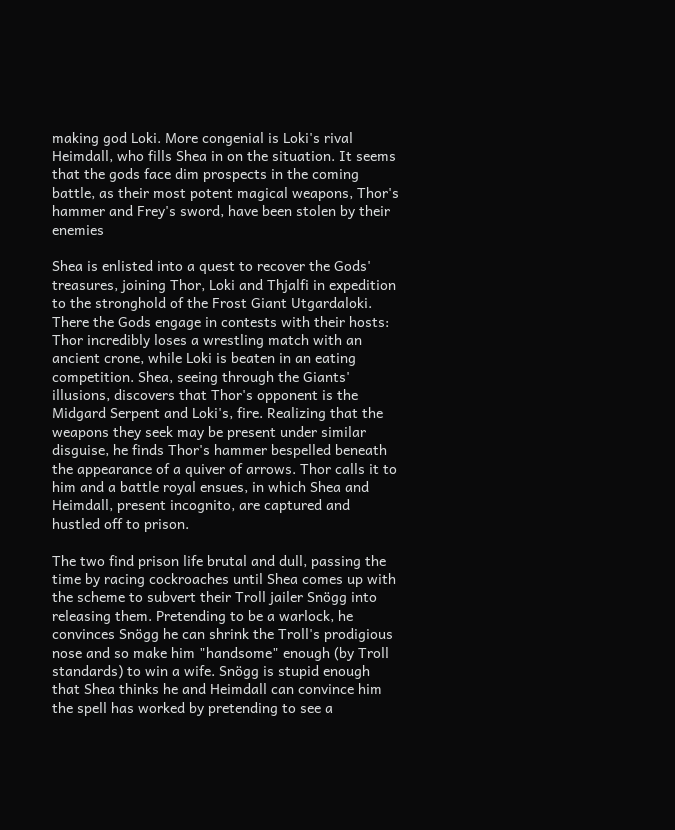making god Loki. More congenial is Loki's rival Heimdall, who fills Shea in on the situation. It seems that the gods face dim prospects in the coming battle, as their most potent magical weapons, Thor's hammer and Frey's sword, have been stolen by their enemies

Shea is enlisted into a quest to recover the Gods' treasures, joining Thor, Loki and Thjalfi in expedition to the stronghold of the Frost Giant Utgardaloki. There the Gods engage in contests with their hosts: Thor incredibly loses a wrestling match with an ancient crone, while Loki is beaten in an eating competition. Shea, seeing through the Giants' illusions, discovers that Thor's opponent is the Midgard Serpent and Loki's, fire. Realizing that the weapons they seek may be present under similar disguise, he finds Thor's hammer bespelled beneath the appearance of a quiver of arrows. Thor calls it to him and a battle royal ensues, in which Shea and Heimdall, present incognito, are captured and hustled off to prison.

The two find prison life brutal and dull, passing the time by racing cockroaches until Shea comes up with the scheme to subvert their Troll jailer Snögg into releasing them. Pretending to be a warlock, he convinces Snögg he can shrink the Troll's prodigious nose and so make him "handsome" enough (by Troll standards) to win a wife. Snögg is stupid enough that Shea thinks he and Heimdall can convince him the spell has worked by pretending to see a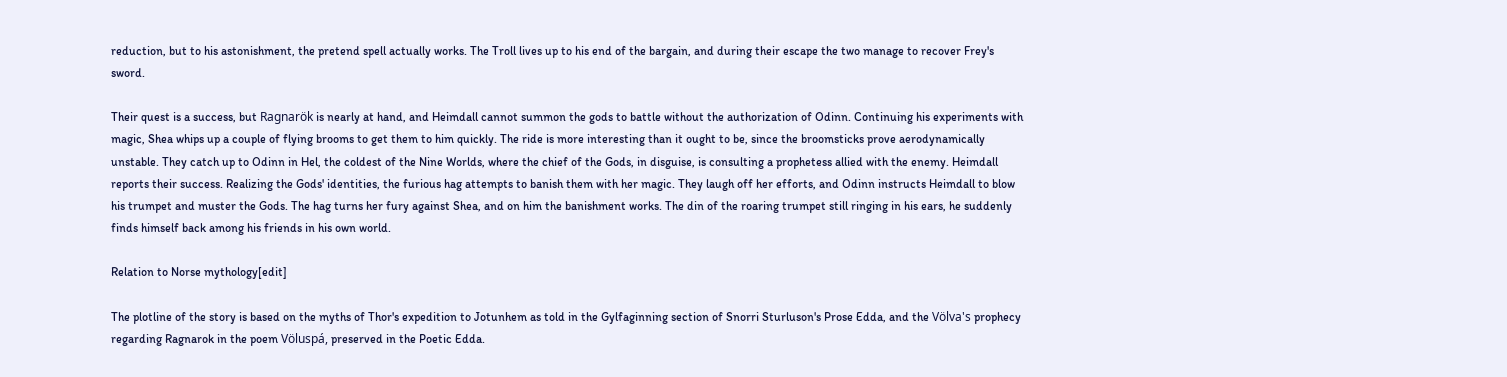reduction, but to his astonishment, the pretend spell actually works. The Troll lives up to his end of the bargain, and during their escape the two manage to recover Frey's sword.

Their quest is a success, but Ragnarök is nearly at hand, and Heimdall cannot summon the gods to battle without the authorization of Odinn. Continuing his experiments with magic, Shea whips up a couple of flying brooms to get them to him quickly. The ride is more interesting than it ought to be, since the broomsticks prove aerodynamically unstable. They catch up to Odinn in Hel, the coldest of the Nine Worlds, where the chief of the Gods, in disguise, is consulting a prophetess allied with the enemy. Heimdall reports their success. Realizing the Gods' identities, the furious hag attempts to banish them with her magic. They laugh off her efforts, and Odinn instructs Heimdall to blow his trumpet and muster the Gods. The hag turns her fury against Shea, and on him the banishment works. The din of the roaring trumpet still ringing in his ears, he suddenly finds himself back among his friends in his own world.

Relation to Norse mythology[edit]

The plotline of the story is based on the myths of Thor's expedition to Jotunhem as told in the Gylfaginning section of Snorri Sturluson's Prose Edda, and the Völva's prophecy regarding Ragnarok in the poem Völuspá, preserved in the Poetic Edda.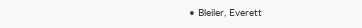• Bleiler, Everett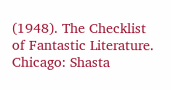(1948). The Checklist of Fantastic Literature. Chicago: Shasta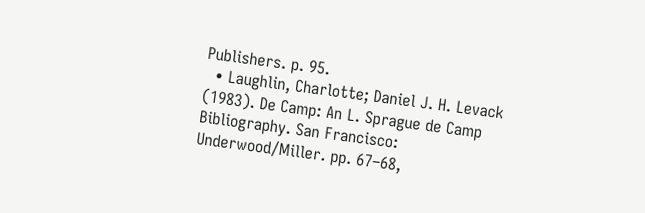Publishers. p. 95.
  • Laughlin, Charlotte; Daniel J. H. Levack (1983). De Camp: An L. Sprague de Camp Bibliography. San Francisco: Underwood/Miller. pp. 67–68,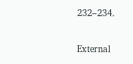232–234.

External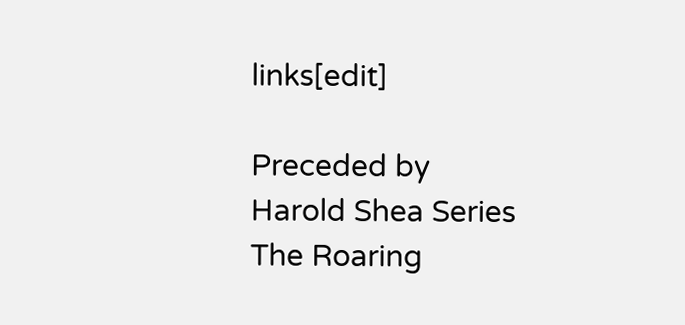links[edit]

Preceded by
Harold Shea Series
The Roaring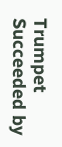Trumpet
Succeeded by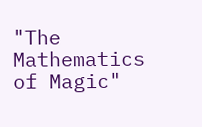"The Mathematics of Magic"